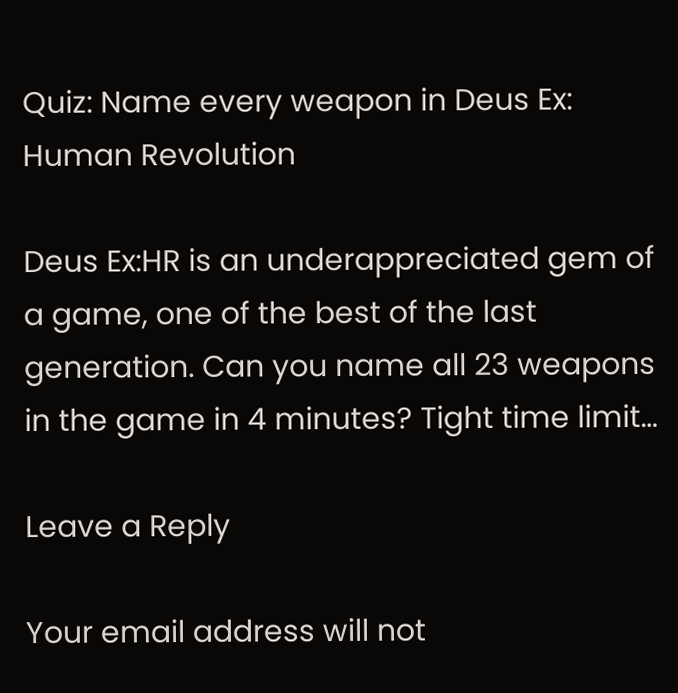Quiz: Name every weapon in Deus Ex: Human Revolution

Deus Ex:HR is an underappreciated gem of a game, one of the best of the last generation. Can you name all 23 weapons in the game in 4 minutes? Tight time limit…

Leave a Reply

Your email address will not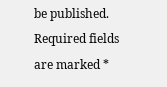be published. Required fields are marked *